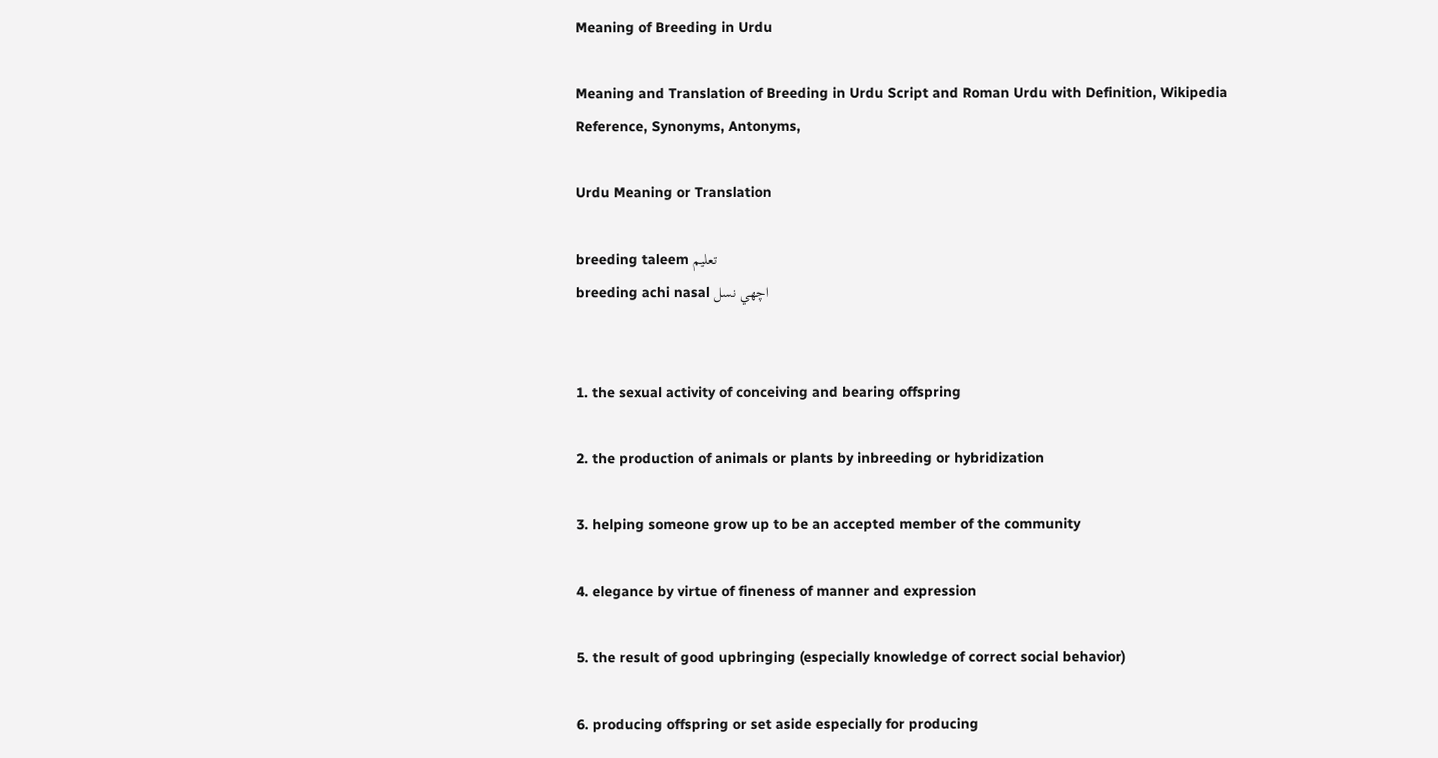Meaning of Breeding in Urdu

Meaning and Translation of Breeding in Urdu Script and Roman Urdu with Definition, Wikipedia Reference, Synonyms, Antonyms,

Urdu Meaning or Translation

breeding taleem تعليم
breeding achi nasal اچھي نسل


1. the sexual activity of conceiving and bearing offspring

2. the production of animals or plants by inbreeding or hybridization

3. helping someone grow up to be an accepted member of the community

4. elegance by virtue of fineness of manner and expression

5. the result of good upbringing (especially knowledge of correct social behavior)

6. producing offspring or set aside especially for producing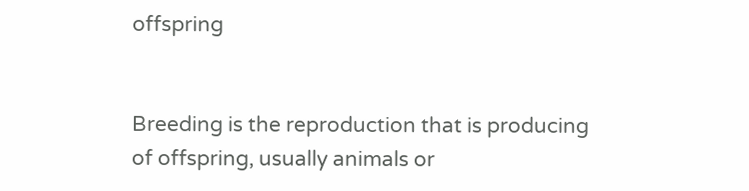offspring


Breeding is the reproduction that is producing of offspring, usually animals or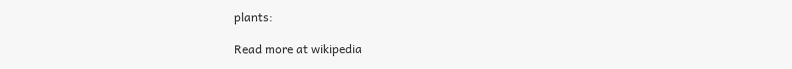plants:

Read more at wikipedia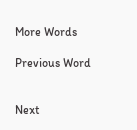More Words

Previous Word


Next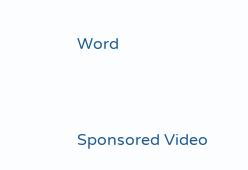Word


Sponsored Video